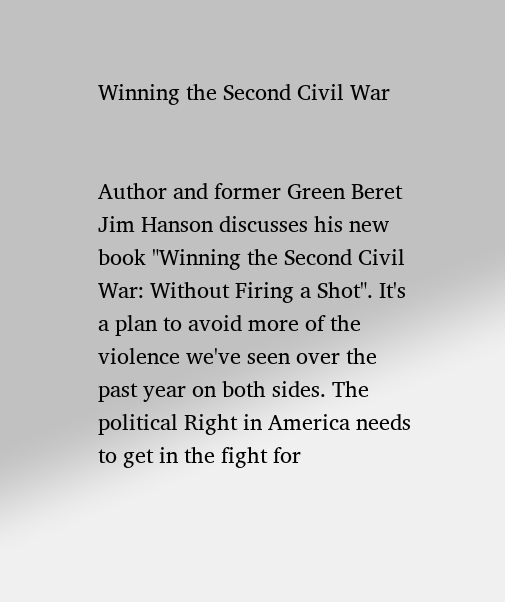Winning the Second Civil War


Author and former Green Beret Jim Hanson discusses his new book "Winning the Second Civil War: Without Firing a Shot". It's a plan to avoid more of the violence we've seen over the past year on both sides. The political Right in America needs to get in the fight for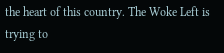the heart of this country. The Woke Left is trying to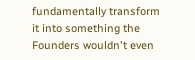fundamentally transform it into something the Founders wouldn't even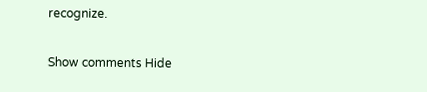recognize.

Show comments Hide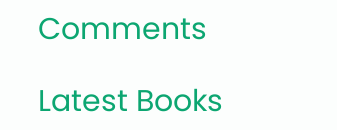Comments

Latest Books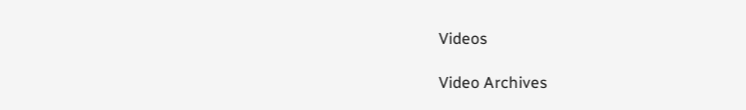Videos

Video Archives